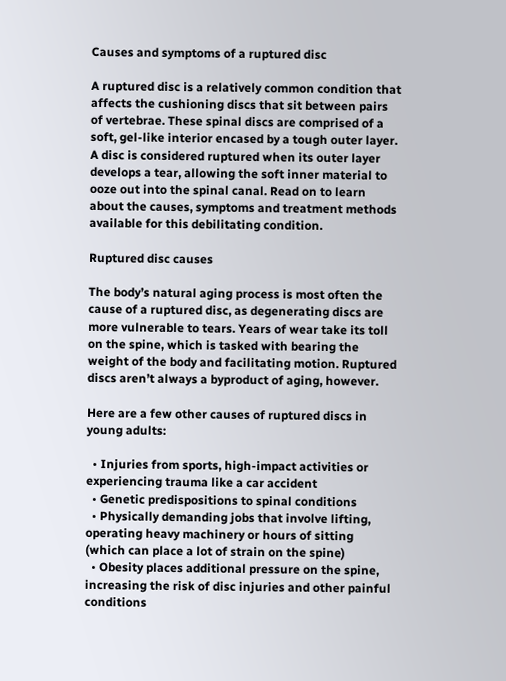Causes and symptoms of a ruptured disc

A ruptured disc is a relatively common condition that affects the cushioning discs that sit between pairs of vertebrae. These spinal discs are comprised of a soft, gel-like interior encased by a tough outer layer. A disc is considered ruptured when its outer layer develops a tear, allowing the soft inner material to ooze out into the spinal canal. Read on to learn about the causes, symptoms and treatment methods available for this debilitating condition.

Ruptured disc causes

The body’s natural aging process is most often the cause of a ruptured disc, as degenerating discs are more vulnerable to tears. Years of wear take its toll on the spine, which is tasked with bearing the weight of the body and facilitating motion. Ruptured discs aren’t always a byproduct of aging, however.

Here are a few other causes of ruptured discs in young adults:

  • Injuries from sports, high-impact activities or experiencing trauma like a car accident
  • Genetic predispositions to spinal conditions
  • Physically demanding jobs that involve lifting, operating heavy machinery or hours of sitting (which can place a lot of strain on the spine)
  • Obesity places additional pressure on the spine, increasing the risk of disc injuries and other painful conditions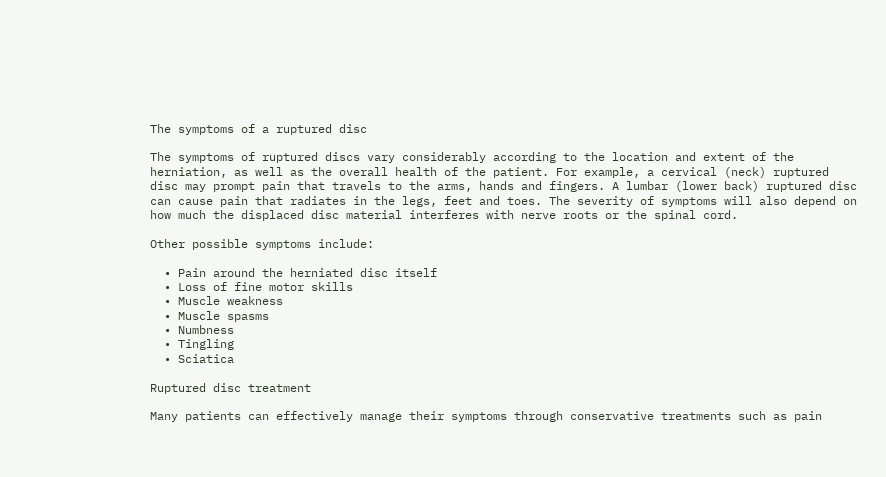The symptoms of a ruptured disc

The symptoms of ruptured discs vary considerably according to the location and extent of the herniation, as well as the overall health of the patient. For example, a cervical (neck) ruptured disc may prompt pain that travels to the arms, hands and fingers. A lumbar (lower back) ruptured disc can cause pain that radiates in the legs, feet and toes. The severity of symptoms will also depend on how much the displaced disc material interferes with nerve roots or the spinal cord.

Other possible symptoms include:

  • Pain around the herniated disc itself
  • Loss of fine motor skills
  • Muscle weakness
  • Muscle spasms
  • Numbness
  • Tingling
  • Sciatica

Ruptured disc treatment

Many patients can effectively manage their symptoms through conservative treatments such as pain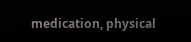medication, physical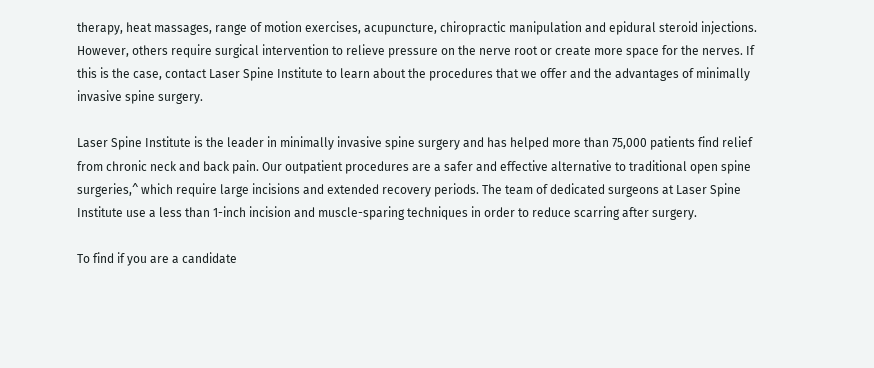therapy, heat massages, range of motion exercises, acupuncture, chiropractic manipulation and epidural steroid injections. However, others require surgical intervention to relieve pressure on the nerve root or create more space for the nerves. If this is the case, contact Laser Spine Institute to learn about the procedures that we offer and the advantages of minimally invasive spine surgery.

Laser Spine Institute is the leader in minimally invasive spine surgery and has helped more than 75,000 patients find relief from chronic neck and back pain. Our outpatient procedures are a safer and effective alternative to traditional open spine surgeries,^ which require large incisions and extended recovery periods. The team of dedicated surgeons at Laser Spine Institute use a less than 1-inch incision and muscle-sparing techniques in order to reduce scarring after surgery.

To find if you are a candidate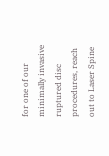for one of our minimally invasive ruptured disc procedures, reach out to Laser Spine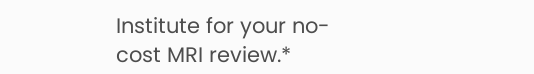Institute for your no-cost MRI review.*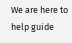We are here to help guide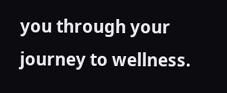you through your journey to wellness.